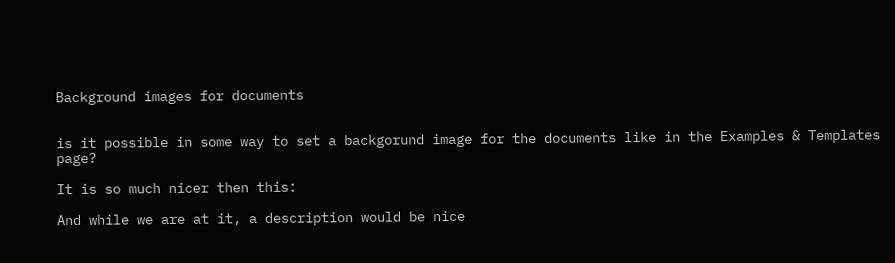Background images for documents


is it possible in some way to set a backgorund image for the documents like in the Examples & Templates page?

It is so much nicer then this:

And while we are at it, a description would be nice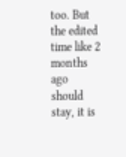too. But the edited time like 2 months ago should stay, it is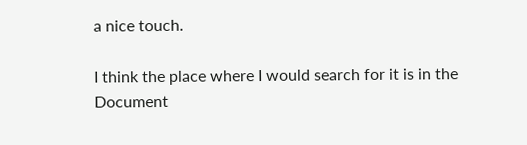a nice touch.

I think the place where I would search for it is in the Document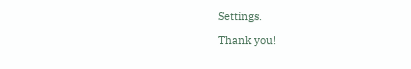Settings.

Thank you!